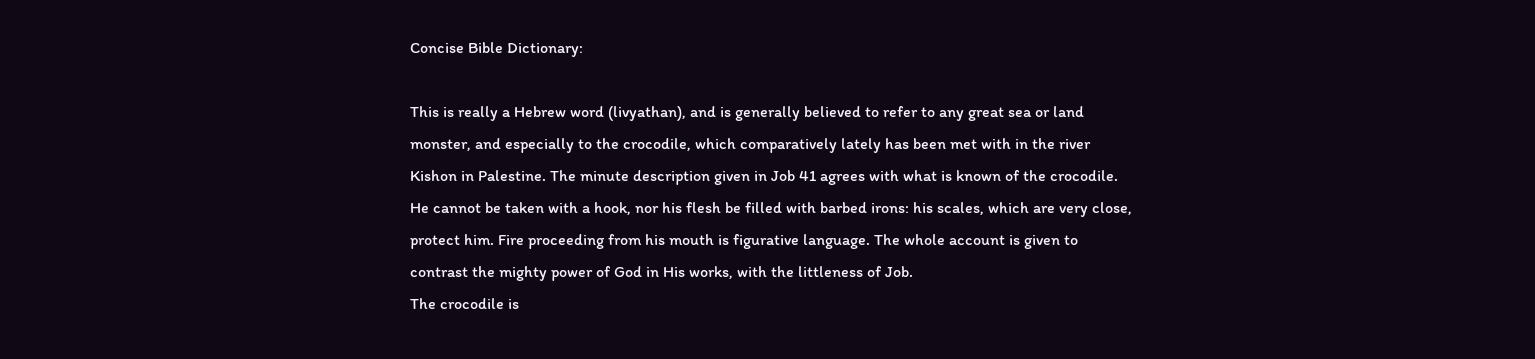Concise Bible Dictionary:

This is really a Hebrew word (livyathan), and is generally believed to refer to any great sea or land monster, and especially to the crocodile, which comparatively lately has been met with in the river Kishon in Palestine. The minute description given in Job 41 agrees with what is known of the crocodile. He cannot be taken with a hook, nor his flesh be filled with barbed irons: his scales, which are very close, protect him. Fire proceeding from his mouth is figurative language. The whole account is given to contrast the mighty power of God in His works, with the littleness of Job.
The crocodile is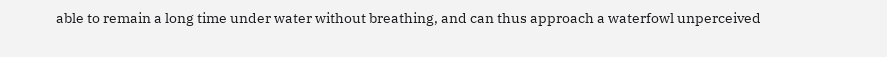able to remain a long time under water without breathing, and can thus approach a waterfowl unperceived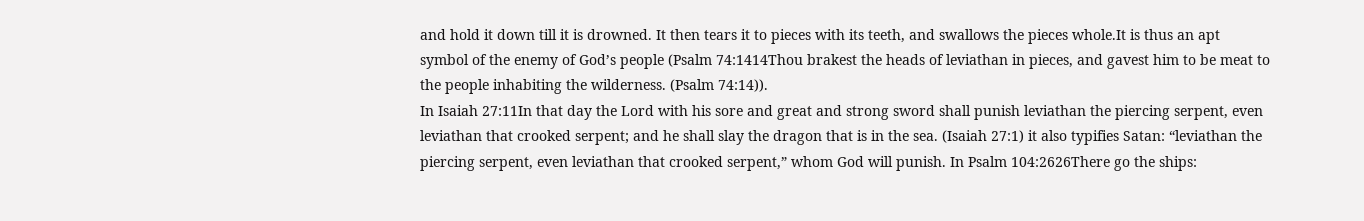and hold it down till it is drowned. It then tears it to pieces with its teeth, and swallows the pieces whole.It is thus an apt symbol of the enemy of God’s people (Psalm 74:1414Thou brakest the heads of leviathan in pieces, and gavest him to be meat to the people inhabiting the wilderness. (Psalm 74:14)).
In Isaiah 27:11In that day the Lord with his sore and great and strong sword shall punish leviathan the piercing serpent, even leviathan that crooked serpent; and he shall slay the dragon that is in the sea. (Isaiah 27:1) it also typifies Satan: “leviathan the piercing serpent, even leviathan that crooked serpent,” whom God will punish. In Psalm 104:2626There go the ships: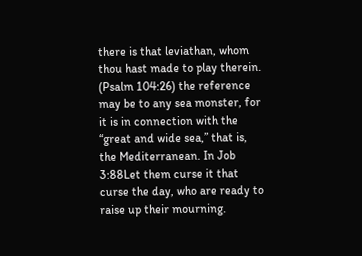there is that leviathan, whom thou hast made to play therein. (Psalm 104:26) the reference may be to any sea monster, for it is in connection with the “great and wide sea,” that is, the Mediterranean. In Job 3:88Let them curse it that curse the day, who are ready to raise up their mourning.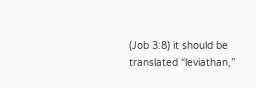(Job 3:8) it should be translated “leviathan,”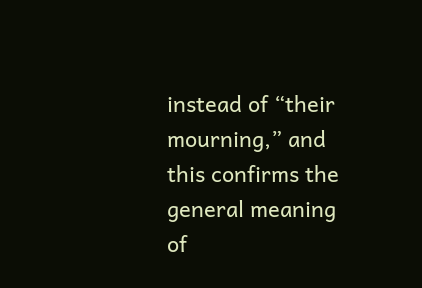instead of “their mourning,” and this confirms the general meaning of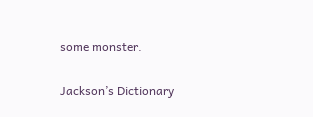some monster.

Jackson’s Dictionary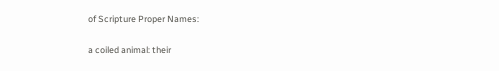of Scripture Proper Names:

a coiled animal: their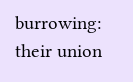burrowing: their union